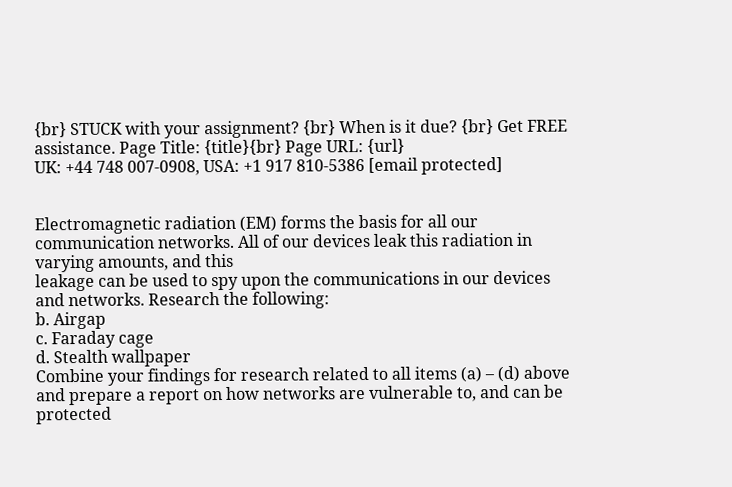{br} STUCK with your assignment? {br} When is it due? {br} Get FREE assistance. Page Title: {title}{br} Page URL: {url}
UK: +44 748 007-0908, USA: +1 917 810-5386 [email protected]


Electromagnetic radiation (EM) forms the basis for all our communication networks. All of our devices leak this radiation in varying amounts, and this
leakage can be used to spy upon the communications in our devices and networks. Research the following:
b. Airgap
c. Faraday cage
d. Stealth wallpaper
Combine your findings for research related to all items (a) – (d) above and prepare a report on how networks are vulnerable to, and can be protected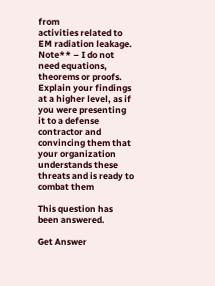from
activities related to EM radiation leakage.
Note** – I do not need equations, theorems or proofs. Explain your findings at a higher level, as if you were presenting it to a defense contractor and
convincing them that your organization understands these threats and is ready to combat them

This question has been answered.

Get Answer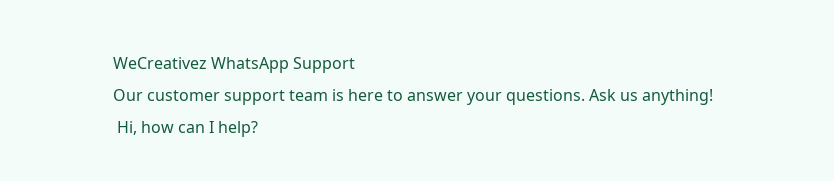WeCreativez WhatsApp Support
Our customer support team is here to answer your questions. Ask us anything!
 Hi, how can I help?